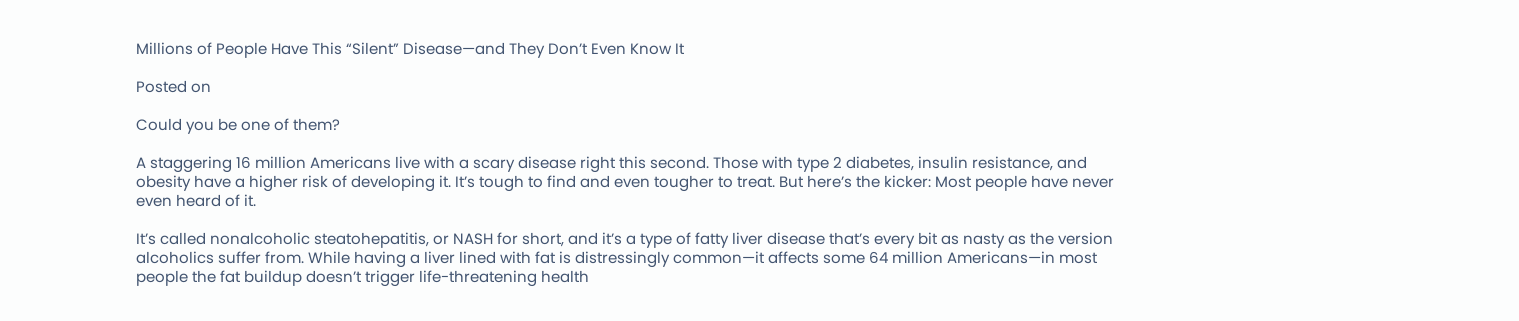Millions of People Have This “Silent” Disease—and They Don’t Even Know It

Posted on

Could you be one of them?

A staggering 16 million Americans live with a scary disease right this second. Those with type 2 diabetes, insulin resistance, and obesity have a higher risk of developing it. It’s tough to find and even tougher to treat. But here’s the kicker: Most people have never even heard of it.

It’s called nonalcoholic steatohepatitis, or NASH for short, and it’s a type of fatty liver disease that’s every bit as nasty as the version alcoholics suffer from. While having a liver lined with fat is distressingly common—it affects some 64 million Americans—in most people the fat buildup doesn’t trigger life-threatening health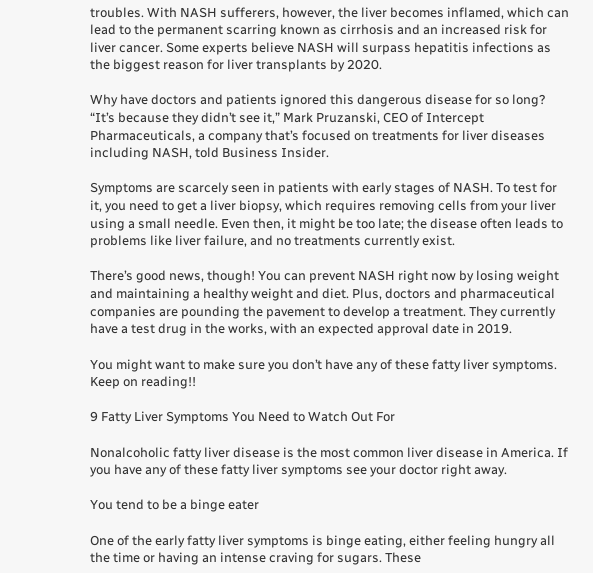troubles. With NASH sufferers, however, the liver becomes inflamed, which can lead to the permanent scarring known as cirrhosis and an increased risk for liver cancer. Some experts believe NASH will surpass hepatitis infections as the biggest reason for liver transplants by 2020.

Why have doctors and patients ignored this dangerous disease for so long? “It’s because they didn’t see it,” Mark Pruzanski, CEO of Intercept Pharmaceuticals, a company that’s focused on treatments for liver diseases including NASH, told Business Insider.

Symptoms are scarcely seen in patients with early stages of NASH. To test for it, you need to get a liver biopsy, which requires removing cells from your liver using a small needle. Even then, it might be too late; the disease often leads to problems like liver failure, and no treatments currently exist.

There’s good news, though! You can prevent NASH right now by losing weight and maintaining a healthy weight and diet. Plus, doctors and pharmaceutical companies are pounding the pavement to develop a treatment. They currently have a test drug in the works, with an expected approval date in 2019.

You might want to make sure you don’t have any of these fatty liver symptoms. Keep on reading!!

9 Fatty Liver Symptoms You Need to Watch Out For

Nonalcoholic fatty liver disease is the most common liver disease in America. If you have any of these fatty liver symptoms see your doctor right away.

You tend to be a binge eater

One of the early fatty liver symptoms is binge eating, either feeling hungry all the time or having an intense craving for sugars. These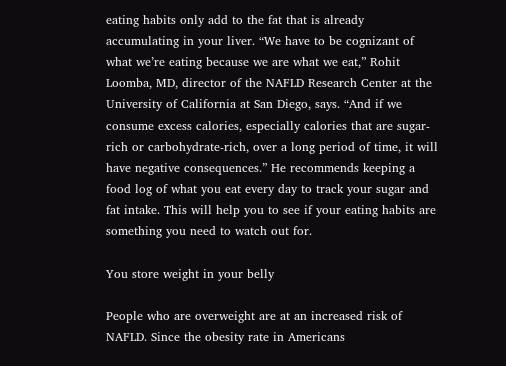eating habits only add to the fat that is already accumulating in your liver. “We have to be cognizant of what we’re eating because we are what we eat,” Rohit Loomba, MD, director of the NAFLD Research Center at the University of California at San Diego, says. “And if we consume excess calories, especially calories that are sugar-rich or carbohydrate-rich, over a long period of time, it will have negative consequences.” He recommends keeping a food log of what you eat every day to track your sugar and fat intake. This will help you to see if your eating habits are something you need to watch out for.

You store weight in your belly

People who are overweight are at an increased risk of NAFLD. Since the obesity rate in Americans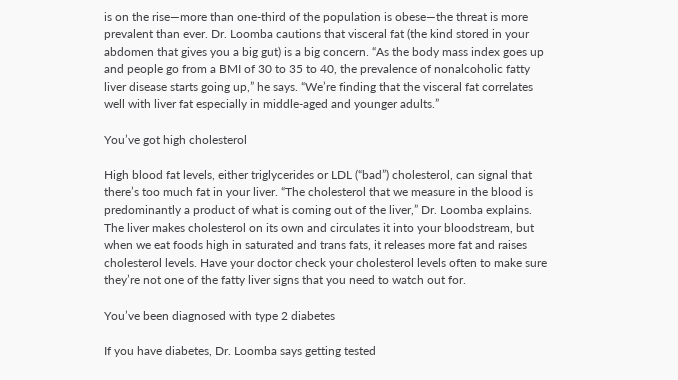is on the rise—more than one-third of the population is obese—the threat is more prevalent than ever. Dr. Loomba cautions that visceral fat (the kind stored in your abdomen that gives you a big gut) is a big concern. “As the body mass index goes up and people go from a BMI of 30 to 35 to 40, the prevalence of nonalcoholic fatty liver disease starts going up,” he says. “We’re finding that the visceral fat correlates well with liver fat especially in middle-aged and younger adults.”

You’ve got high cholesterol

High blood fat levels, either triglycerides or LDL (“bad”) cholesterol, can signal that there’s too much fat in your liver. “The cholesterol that we measure in the blood is predominantly a product of what is coming out of the liver,” Dr. Loomba explains. The liver makes cholesterol on its own and circulates it into your bloodstream, but when we eat foods high in saturated and trans fats, it releases more fat and raises cholesterol levels. Have your doctor check your cholesterol levels often to make sure they’re not one of the fatty liver signs that you need to watch out for.

You’ve been diagnosed with type 2 diabetes

If you have diabetes, Dr. Loomba says getting tested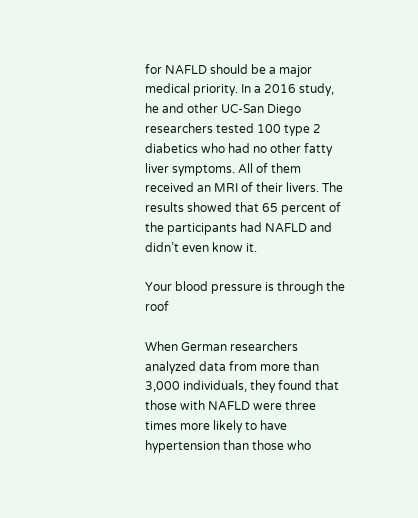for NAFLD should be a major medical priority. In a 2016 study, he and other UC-San Diego researchers tested 100 type 2 diabetics who had no other fatty liver symptoms. All of them received an MRI of their livers. The results showed that 65 percent of the participants had NAFLD and didn’t even know it.

Your blood pressure is through the roof

When German researchers analyzed data from more than 3,000 individuals, they found that those with NAFLD were three times more likely to have hypertension than those who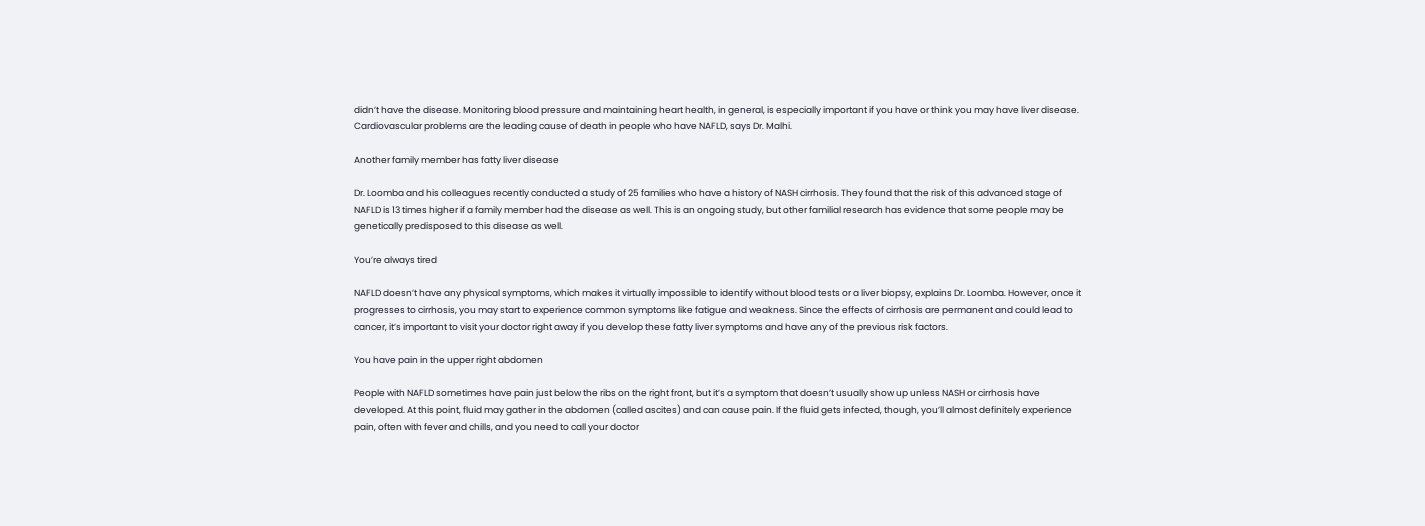didn’t have the disease. Monitoring blood pressure and maintaining heart health, in general, is especially important if you have or think you may have liver disease. Cardiovascular problems are the leading cause of death in people who have NAFLD, says Dr. Malhi.

Another family member has fatty liver disease

Dr. Loomba and his colleagues recently conducted a study of 25 families who have a history of NASH cirrhosis. They found that the risk of this advanced stage of NAFLD is 13 times higher if a family member had the disease as well. This is an ongoing study, but other familial research has evidence that some people may be genetically predisposed to this disease as well.

You’re always tired

NAFLD doesn’t have any physical symptoms, which makes it virtually impossible to identify without blood tests or a liver biopsy, explains Dr. Loomba. However, once it progresses to cirrhosis, you may start to experience common symptoms like fatigue and weakness. Since the effects of cirrhosis are permanent and could lead to cancer, it’s important to visit your doctor right away if you develop these fatty liver symptoms and have any of the previous risk factors.

You have pain in the upper right abdomen

People with NAFLD sometimes have pain just below the ribs on the right front, but it’s a symptom that doesn’t usually show up unless NASH or cirrhosis have developed. At this point, fluid may gather in the abdomen (called ascites) and can cause pain. If the fluid gets infected, though, you’ll almost definitely experience pain, often with fever and chills, and you need to call your doctor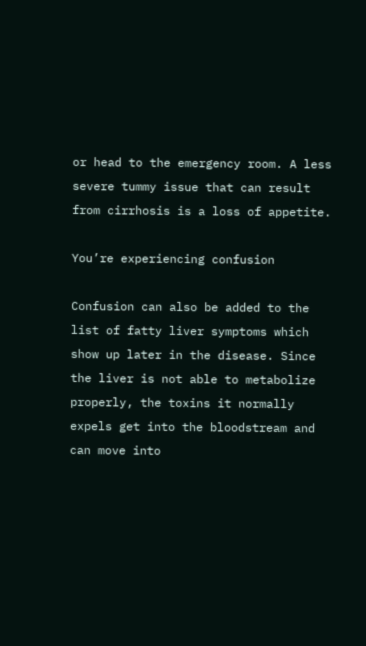or head to the emergency room. A less severe tummy issue that can result from cirrhosis is a loss of appetite.

You’re experiencing confusion

Confusion can also be added to the list of fatty liver symptoms which show up later in the disease. Since the liver is not able to metabolize properly, the toxins it normally expels get into the bloodstream and can move into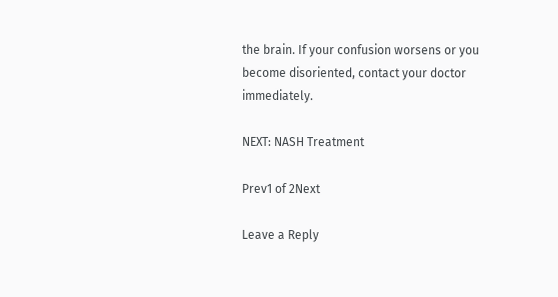the brain. If your confusion worsens or you become disoriented, contact your doctor immediately.

NEXT: NASH Treatment

Prev1 of 2Next

Leave a Reply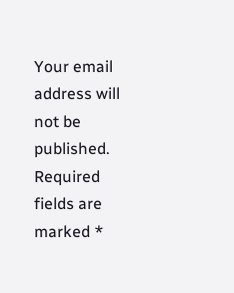Your email address will not be published. Required fields are marked *